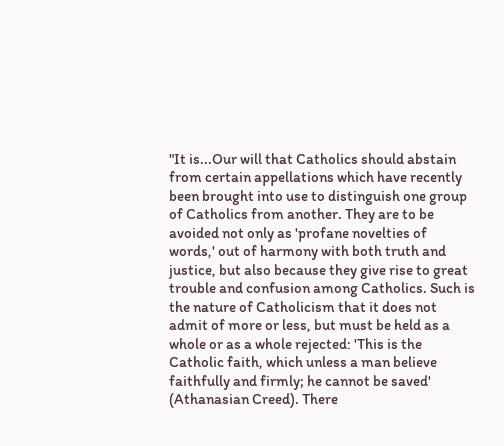"It is...Our will that Catholics should abstain from certain appellations which have recently been brought into use to distinguish one group of Catholics from another. They are to be avoided not only as 'profane novelties of words,' out of harmony with both truth and justice, but also because they give rise to great trouble and confusion among Catholics. Such is the nature of Catholicism that it does not admit of more or less, but must be held as a whole or as a whole rejected: 'This is the Catholic faith, which unless a man believe faithfully and firmly; he cannot be saved' (Athanasian Creed). There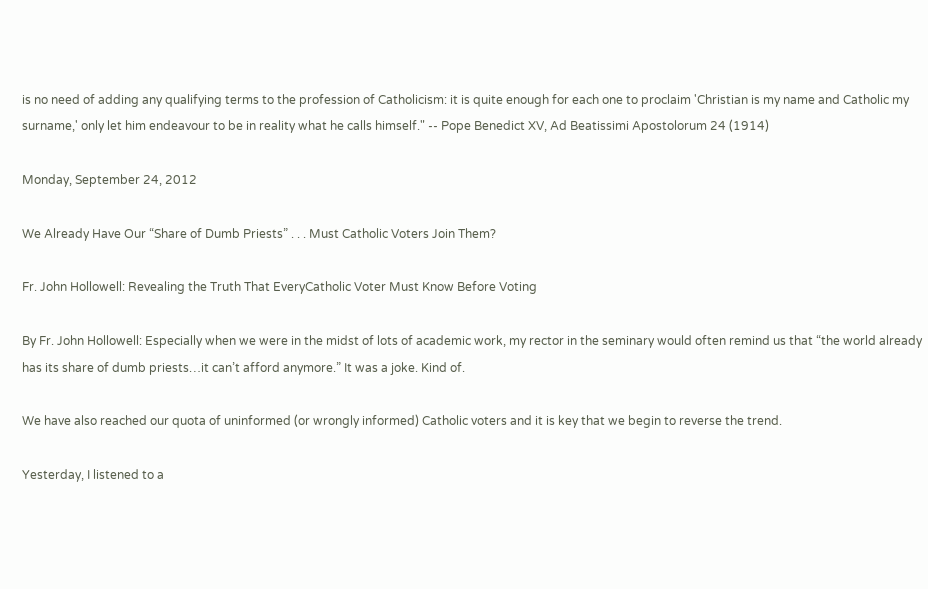is no need of adding any qualifying terms to the profession of Catholicism: it is quite enough for each one to proclaim 'Christian is my name and Catholic my surname,' only let him endeavour to be in reality what he calls himself." -- Pope Benedict XV, Ad Beatissimi Apostolorum 24 (1914)

Monday, September 24, 2012

We Already Have Our “Share of Dumb Priests” . . . Must Catholic Voters Join Them?

Fr. John Hollowell: Revealing the Truth That EveryCatholic Voter Must Know Before Voting

By Fr. John Hollowell: Especially when we were in the midst of lots of academic work, my rector in the seminary would often remind us that “the world already has its share of dumb priests…it can’t afford anymore.” It was a joke. Kind of.

We have also reached our quota of uninformed (or wrongly informed) Catholic voters and it is key that we begin to reverse the trend.

Yesterday, I listened to a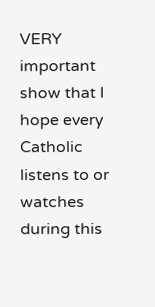VERY important show that I hope every Catholic listens to or watches during this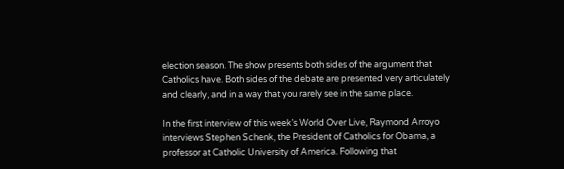election season. The show presents both sides of the argument that Catholics have. Both sides of the debate are presented very articulately and clearly, and in a way that you rarely see in the same place.

In the first interview of this week’s World Over Live, Raymond Arroyo interviews Stephen Schenk, the President of Catholics for Obama, a professor at Catholic University of America. Following that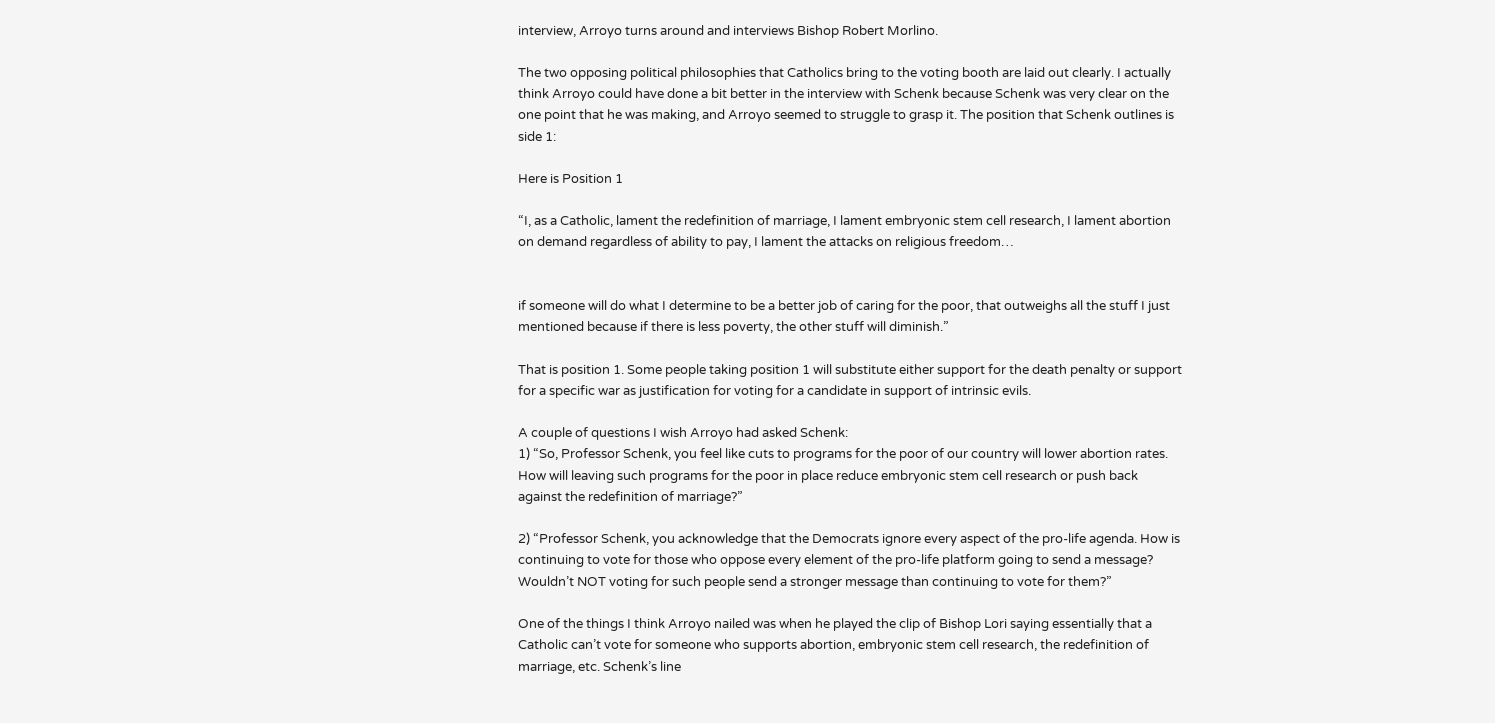interview, Arroyo turns around and interviews Bishop Robert Morlino.

The two opposing political philosophies that Catholics bring to the voting booth are laid out clearly. I actually think Arroyo could have done a bit better in the interview with Schenk because Schenk was very clear on the one point that he was making, and Arroyo seemed to struggle to grasp it. The position that Schenk outlines is side 1:

Here is Position 1

“I, as a Catholic, lament the redefinition of marriage, I lament embryonic stem cell research, I lament abortion on demand regardless of ability to pay, I lament the attacks on religious freedom…


if someone will do what I determine to be a better job of caring for the poor, that outweighs all the stuff I just mentioned because if there is less poverty, the other stuff will diminish.”

That is position 1. Some people taking position 1 will substitute either support for the death penalty or support for a specific war as justification for voting for a candidate in support of intrinsic evils.

A couple of questions I wish Arroyo had asked Schenk:
1) “So, Professor Schenk, you feel like cuts to programs for the poor of our country will lower abortion rates. How will leaving such programs for the poor in place reduce embryonic stem cell research or push back against the redefinition of marriage?”

2) “Professor Schenk, you acknowledge that the Democrats ignore every aspect of the pro-life agenda. How is continuing to vote for those who oppose every element of the pro-life platform going to send a message? Wouldn’t NOT voting for such people send a stronger message than continuing to vote for them?”

One of the things I think Arroyo nailed was when he played the clip of Bishop Lori saying essentially that a Catholic can’t vote for someone who supports abortion, embryonic stem cell research, the redefinition of marriage, etc. Schenk’s line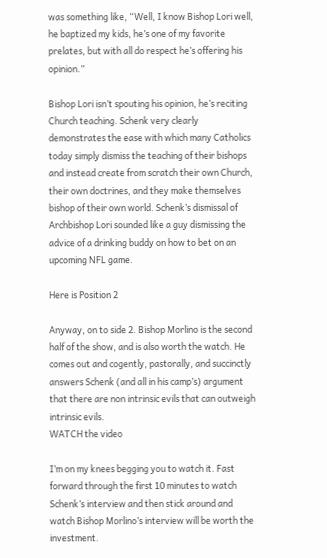was something like, “Well, I know Bishop Lori well, he baptized my kids, he’s one of my favorite prelates, but with all do respect he’s offering his opinion.”

Bishop Lori isn’t spouting his opinion, he’s reciting Church teaching. Schenk very clearly demonstrates the ease with which many Catholics today simply dismiss the teaching of their bishops and instead create from scratch their own Church, their own doctrines, and they make themselves bishop of their own world. Schenk’s dismissal of Archbishop Lori sounded like a guy dismissing the advice of a drinking buddy on how to bet on an upcoming NFL game.

Here is Position 2

Anyway, on to side 2. Bishop Morlino is the second half of the show, and is also worth the watch. He comes out and cogently, pastorally, and succinctly answers Schenk (and all in his camp’s) argument that there are non intrinsic evils that can outweigh intrinsic evils.
WATCH the video

I’m on my knees begging you to watch it. Fast forward through the first 10 minutes to watch Schenk’s interview and then stick around and watch Bishop Morlino’s interview will be worth the investment.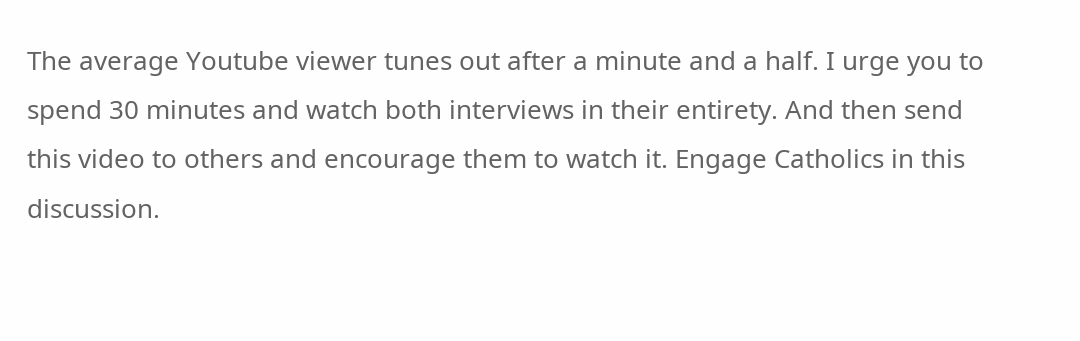The average Youtube viewer tunes out after a minute and a half. I urge you to spend 30 minutes and watch both interviews in their entirety. And then send this video to others and encourage them to watch it. Engage Catholics in this discussion.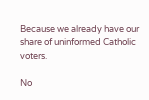Because we already have our share of uninformed Catholic voters.

No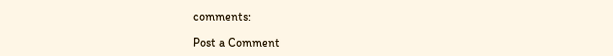comments:

Post a Comment